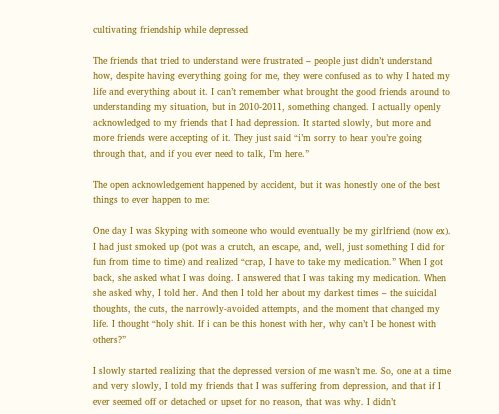cultivating friendship while depressed

The friends that tried to understand were frustrated – people just didn’t understand how, despite having everything going for me, they were confused as to why I hated my life and everything about it. I can’t remember what brought the good friends around to understanding my situation, but in 2010-2011, something changed. I actually openly acknowledged to my friends that I had depression. It started slowly, but more and more friends were accepting of it. They just said “i’m sorry to hear you’re going through that, and if you ever need to talk, I’m here.”

The open acknowledgement happened by accident, but it was honestly one of the best things to ever happen to me:

One day I was Skyping with someone who would eventually be my girlfriend (now ex). I had just smoked up (pot was a crutch, an escape, and, well, just something I did for fun from time to time) and realized “crap, I have to take my medication.” When I got back, she asked what I was doing. I answered that I was taking my medication. When she asked why, I told her. And then I told her about my darkest times – the suicidal thoughts, the cuts, the narrowly-avoided attempts, and the moment that changed my life. I thought “holy shit. If i can be this honest with her, why can’t I be honest with others?”

I slowly started realizing that the depressed version of me wasn’t me. So, one at a time and very slowly, I told my friends that I was suffering from depression, and that if I ever seemed off or detached or upset for no reason, that was why. I didn’t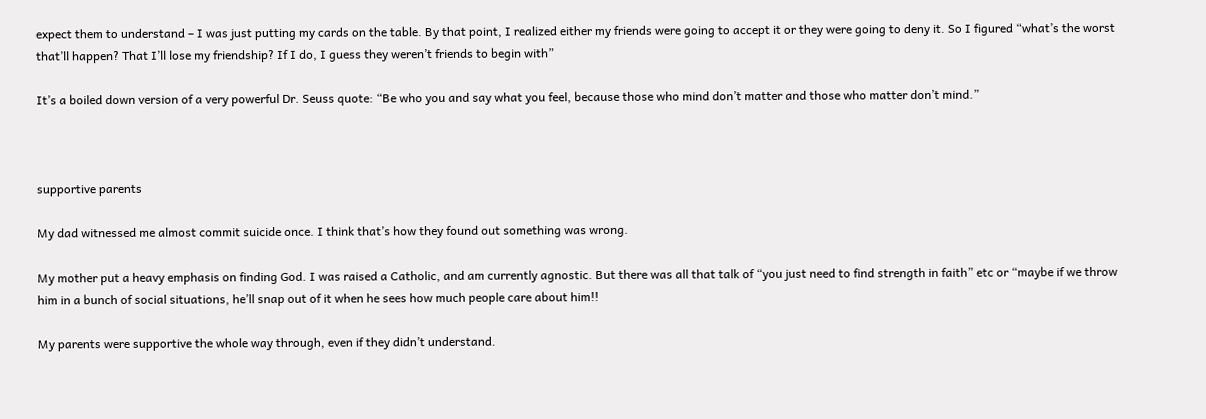expect them to understand – I was just putting my cards on the table. By that point, I realized either my friends were going to accept it or they were going to deny it. So I figured “what’s the worst that’ll happen? That I’ll lose my friendship? If I do, I guess they weren’t friends to begin with”

It’s a boiled down version of a very powerful Dr. Seuss quote: “Be who you and say what you feel, because those who mind don’t matter and those who matter don’t mind.”



supportive parents

My dad witnessed me almost commit suicide once. I think that’s how they found out something was wrong.

My mother put a heavy emphasis on finding God. I was raised a Catholic, and am currently agnostic. But there was all that talk of “you just need to find strength in faith” etc or “maybe if we throw him in a bunch of social situations, he’ll snap out of it when he sees how much people care about him!!

My parents were supportive the whole way through, even if they didn’t understand.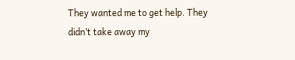They wanted me to get help. They didn’t take away my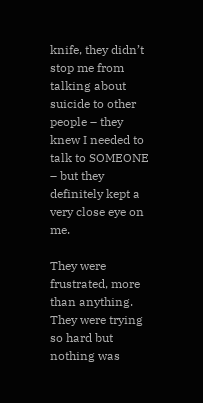knife, they didn’t stop me from talking about suicide to other people – they knew I needed to talk to SOMEONE – but they definitely kept a very close eye on me.

They were frustrated, more than anything. They were trying so hard but nothing was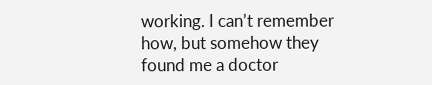working. I can’t remember how, but somehow they found me a doctor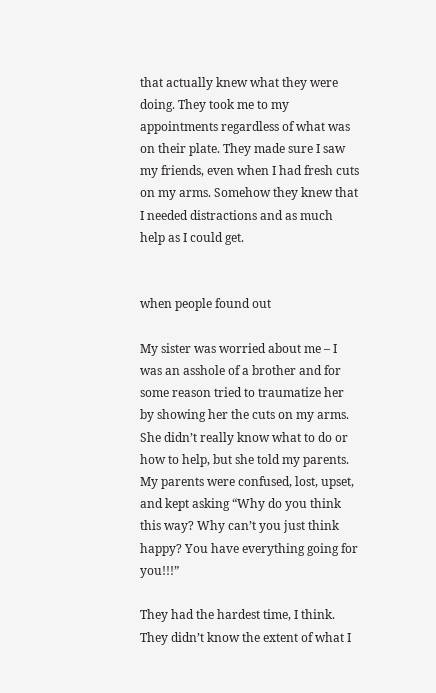that actually knew what they were doing. They took me to my appointments regardless of what was on their plate. They made sure I saw my friends, even when I had fresh cuts on my arms. Somehow they knew that I needed distractions and as much help as I could get.


when people found out

My sister was worried about me – I was an asshole of a brother and for some reason tried to traumatize her by showing her the cuts on my arms. She didn’t really know what to do or how to help, but she told my parents. My parents were confused, lost, upset, and kept asking “Why do you think this way? Why can’t you just think happy? You have everything going for you!!!”

They had the hardest time, I think. They didn’t know the extent of what I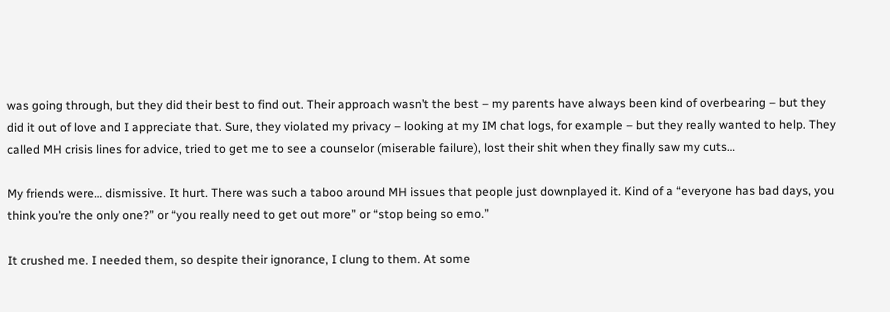was going through, but they did their best to find out. Their approach wasn’t the best – my parents have always been kind of overbearing – but they did it out of love and I appreciate that. Sure, they violated my privacy – looking at my IM chat logs, for example – but they really wanted to help. They called MH crisis lines for advice, tried to get me to see a counselor (miserable failure), lost their shit when they finally saw my cuts…

My friends were… dismissive. It hurt. There was such a taboo around MH issues that people just downplayed it. Kind of a “everyone has bad days, you think you’re the only one?” or “you really need to get out more” or “stop being so emo.”

It crushed me. I needed them, so despite their ignorance, I clung to them. At some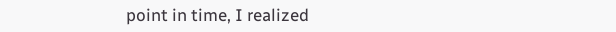point in time, I realized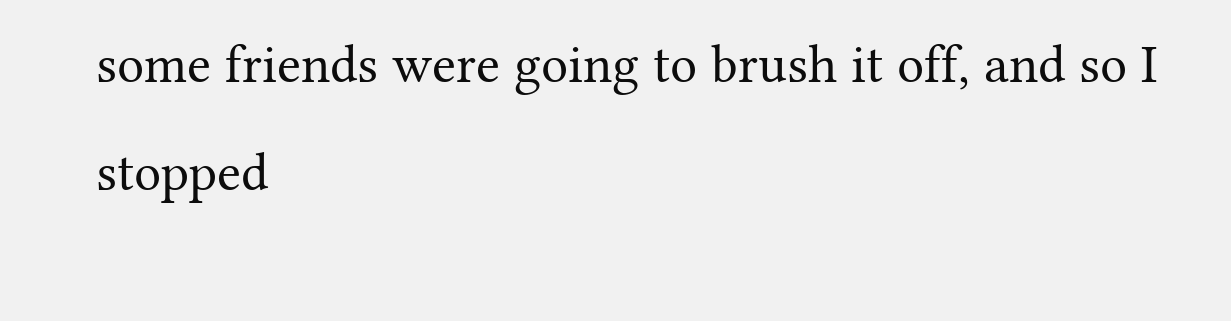some friends were going to brush it off, and so I stopped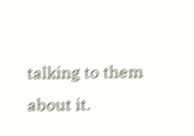talking to them about it.